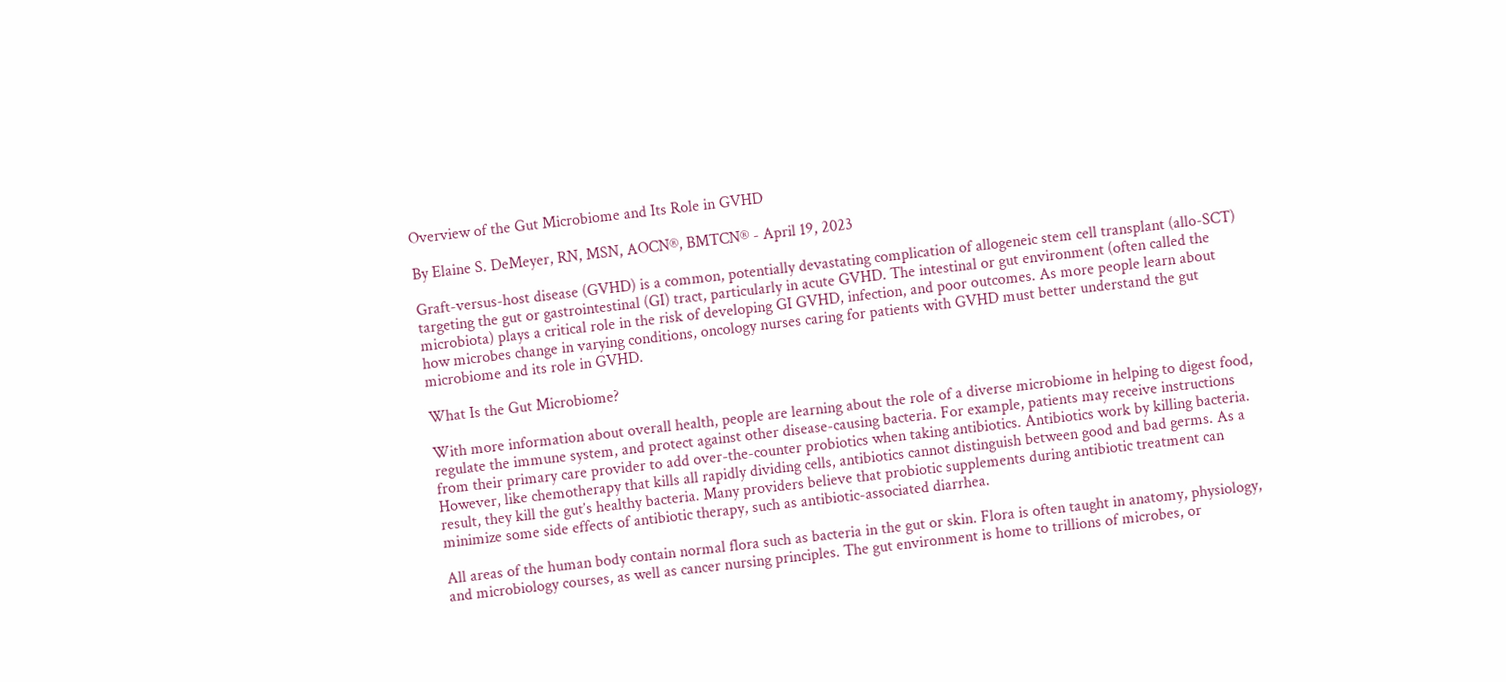Overview of the Gut Microbiome and Its Role in GVHD

By Elaine S. DeMeyer, RN, MSN, AOCN®, BMTCN® - April 19, 2023

Graft-versus-host disease (GVHD) is a common, potentially devastating complication of allogeneic stem cell transplant (allo-SCT) targeting the gut or gastrointestinal (GI) tract, particularly in acute GVHD. The intestinal or gut environment (often called the microbiota) plays a critical role in the risk of developing GI GVHD, infection, and poor outcomes. As more people learn about how microbes change in varying conditions, oncology nurses caring for patients with GVHD must better understand the gut microbiome and its role in GVHD.

What Is the Gut Microbiome?

With more information about overall health, people are learning about the role of a diverse microbiome in helping to digest food, regulate the immune system, and protect against other disease-causing bacteria. For example, patients may receive instructions from their primary care provider to add over-the-counter probiotics when taking antibiotics. Antibiotics work by killing bacteria. However, like chemotherapy that kills all rapidly dividing cells, antibiotics cannot distinguish between good and bad germs. As a result, they kill the gut’s healthy bacteria. Many providers believe that probiotic supplements during antibiotic treatment can minimize some side effects of antibiotic therapy, such as antibiotic-associated diarrhea.

All areas of the human body contain normal flora such as bacteria in the gut or skin. Flora is often taught in anatomy, physiology, and microbiology courses, as well as cancer nursing principles. The gut environment is home to trillions of microbes, or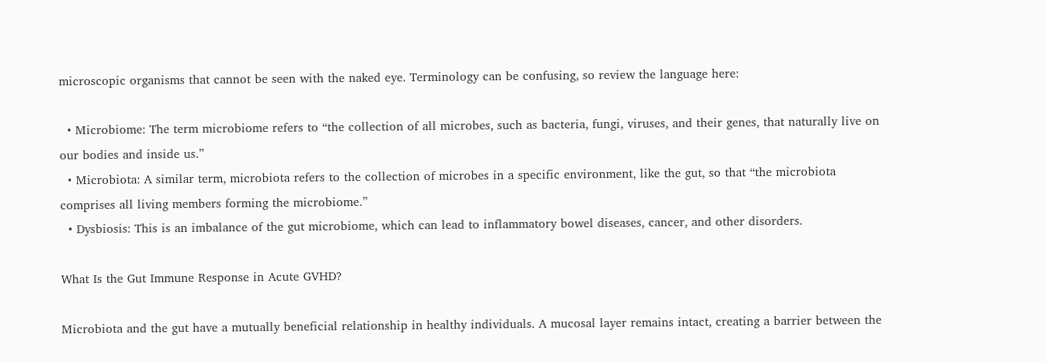microscopic organisms that cannot be seen with the naked eye. Terminology can be confusing, so review the language here:

  • Microbiome: The term microbiome refers to “the collection of all microbes, such as bacteria, fungi, viruses, and their genes, that naturally live on our bodies and inside us.”
  • Microbiota: A similar term, microbiota refers to the collection of microbes in a specific environment, like the gut, so that “the microbiota comprises all living members forming the microbiome.”
  • Dysbiosis: This is an imbalance of the gut microbiome, which can lead to inflammatory bowel diseases, cancer, and other disorders.

What Is the Gut Immune Response in Acute GVHD?

Microbiota and the gut have a mutually beneficial relationship in healthy individuals. A mucosal layer remains intact, creating a barrier between the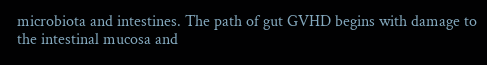microbiota and intestines. The path of gut GVHD begins with damage to the intestinal mucosa and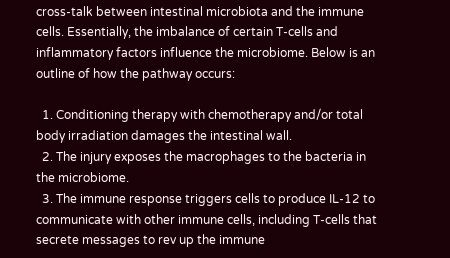cross-talk between intestinal microbiota and the immune cells. Essentially, the imbalance of certain T-cells and inflammatory factors influence the microbiome. Below is an outline of how the pathway occurs:

  1. Conditioning therapy with chemotherapy and/or total body irradiation damages the intestinal wall.
  2. The injury exposes the macrophages to the bacteria in the microbiome.
  3. The immune response triggers cells to produce IL-12 to communicate with other immune cells, including T-cells that secrete messages to rev up the immune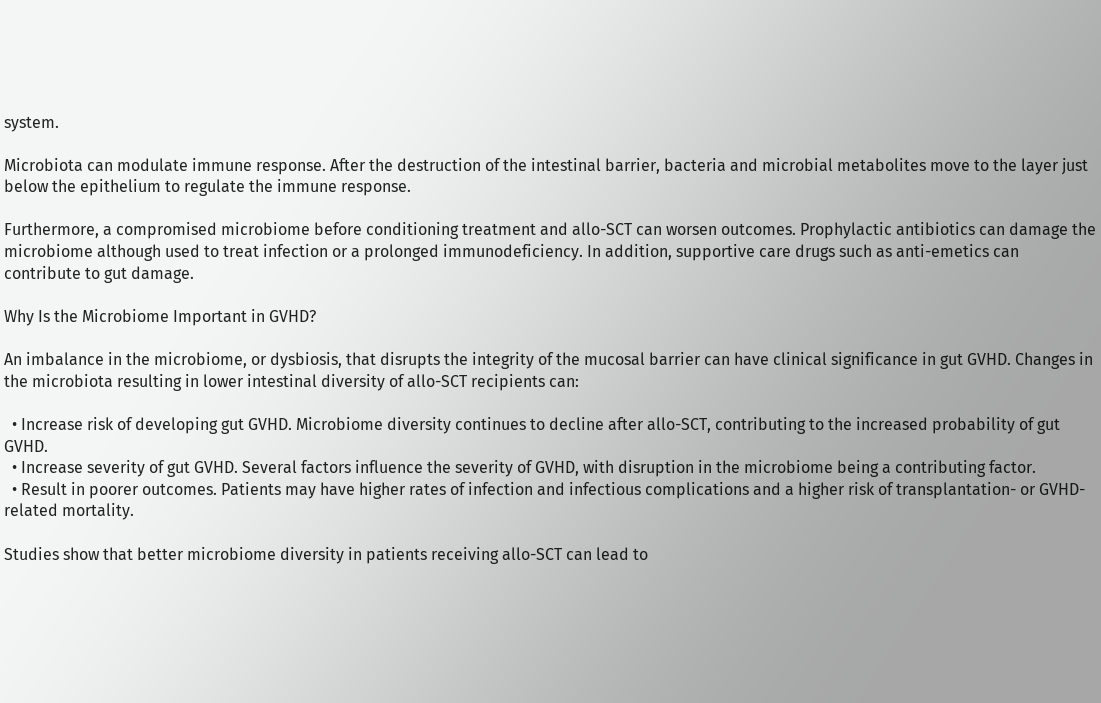system.

Microbiota can modulate immune response. After the destruction of the intestinal barrier, bacteria and microbial metabolites move to the layer just below the epithelium to regulate the immune response.

Furthermore, a compromised microbiome before conditioning treatment and allo-SCT can worsen outcomes. Prophylactic antibiotics can damage the microbiome although used to treat infection or a prolonged immunodeficiency. In addition, supportive care drugs such as anti-emetics can contribute to gut damage.

Why Is the Microbiome Important in GVHD?

An imbalance in the microbiome, or dysbiosis, that disrupts the integrity of the mucosal barrier can have clinical significance in gut GVHD. Changes in the microbiota resulting in lower intestinal diversity of allo-SCT recipients can:

  • Increase risk of developing gut GVHD. Microbiome diversity continues to decline after allo-SCT, contributing to the increased probability of gut GVHD.
  • Increase severity of gut GVHD. Several factors influence the severity of GVHD, with disruption in the microbiome being a contributing factor.
  • Result in poorer outcomes. Patients may have higher rates of infection and infectious complications and a higher risk of transplantation- or GVHD-related mortality.

Studies show that better microbiome diversity in patients receiving allo-SCT can lead to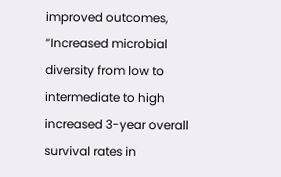improved outcomes, “Increased microbial diversity from low to intermediate to high increased 3-year overall survival rates in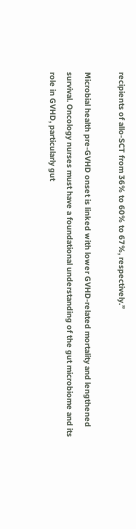recipients of allo-SCT from 36% to 60% to 67%, respectively.”

Microbial health pre-GVHD onset is linked with lower GVHD-related mortality and lengthened survival. Oncology nurses must have a foundational understanding of the gut microbiome and its role in GVHD, particularly gut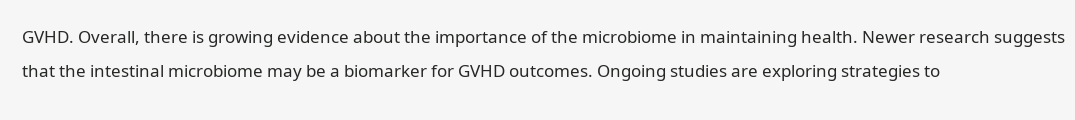GVHD. Overall, there is growing evidence about the importance of the microbiome in maintaining health. Newer research suggests that the intestinal microbiome may be a biomarker for GVHD outcomes. Ongoing studies are exploring strategies to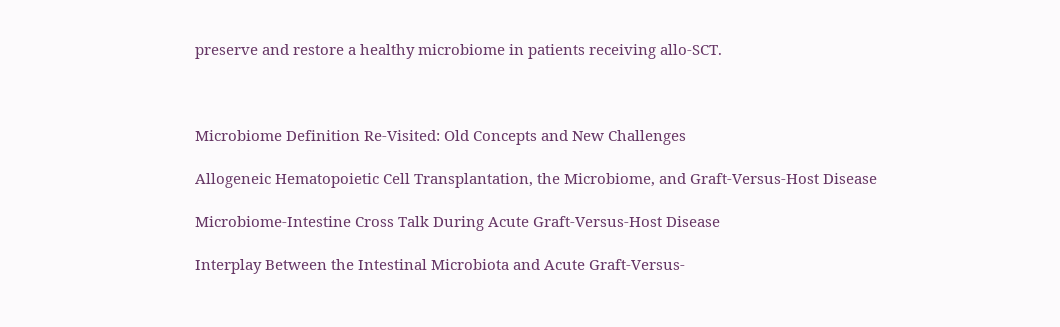preserve and restore a healthy microbiome in patients receiving allo-SCT.



Microbiome Definition Re-Visited: Old Concepts and New Challenges

Allogeneic Hematopoietic Cell Transplantation, the Microbiome, and Graft-Versus-Host Disease

Microbiome-Intestine Cross Talk During Acute Graft-Versus-Host Disease

Interplay Between the Intestinal Microbiota and Acute Graft-Versus-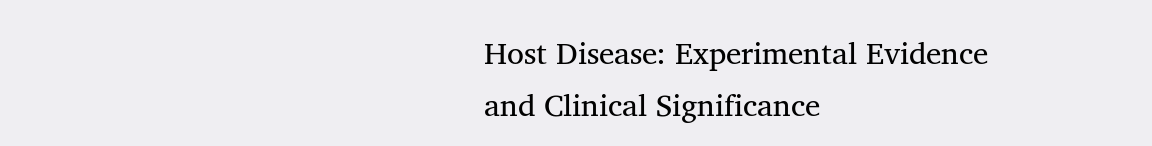Host Disease: Experimental Evidence and Clinical Significance